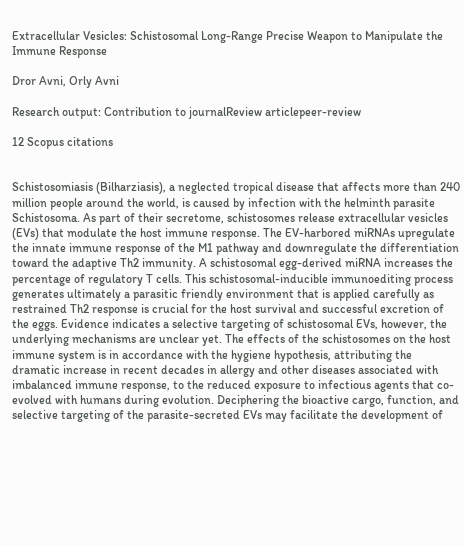Extracellular Vesicles: Schistosomal Long-Range Precise Weapon to Manipulate the Immune Response

Dror Avni, Orly Avni

Research output: Contribution to journalReview articlepeer-review

12 Scopus citations


Schistosomiasis (Bilharziasis), a neglected tropical disease that affects more than 240 million people around the world, is caused by infection with the helminth parasite Schistosoma. As part of their secretome, schistosomes release extracellular vesicles (EVs) that modulate the host immune response. The EV-harbored miRNAs upregulate the innate immune response of the M1 pathway and downregulate the differentiation toward the adaptive Th2 immunity. A schistosomal egg-derived miRNA increases the percentage of regulatory T cells. This schistosomal-inducible immunoediting process generates ultimately a parasitic friendly environment that is applied carefully as restrained Th2 response is crucial for the host survival and successful excretion of the eggs. Evidence indicates a selective targeting of schistosomal EVs, however, the underlying mechanisms are unclear yet. The effects of the schistosomes on the host immune system is in accordance with the hygiene hypothesis, attributing the dramatic increase in recent decades in allergy and other diseases associated with imbalanced immune response, to the reduced exposure to infectious agents that co-evolved with humans during evolution. Deciphering the bioactive cargo, function, and selective targeting of the parasite-secreted EVs may facilitate the development of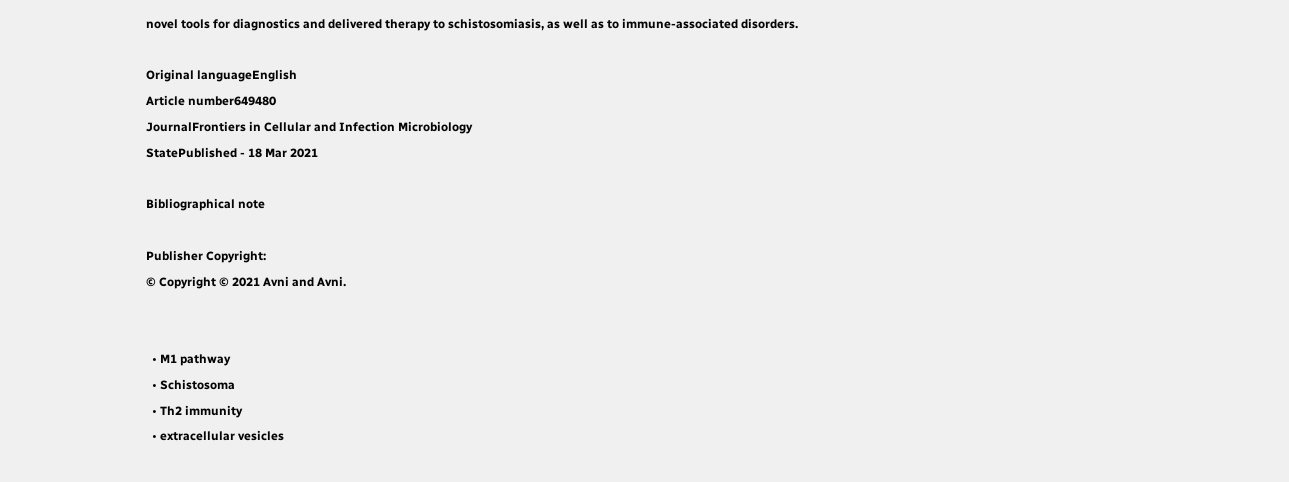novel tools for diagnostics and delivered therapy to schistosomiasis, as well as to immune-associated disorders.

Original languageEnglish
Article number649480
JournalFrontiers in Cellular and Infection Microbiology
StatePublished - 18 Mar 2021

Bibliographical note

Publisher Copyright:
© Copyright © 2021 Avni and Avni.


  • M1 pathway
  • Schistosoma
  • Th2 immunity
  • extracellular vesicles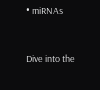• miRNAs


Dive into the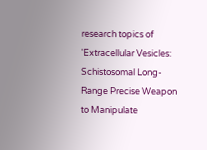research topics of 'Extracellular Vesicles: Schistosomal Long-Range Precise Weapon to Manipulate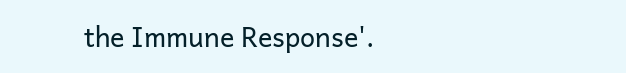the Immune Response'.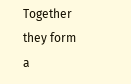Together they form a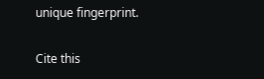unique fingerprint.

Cite this